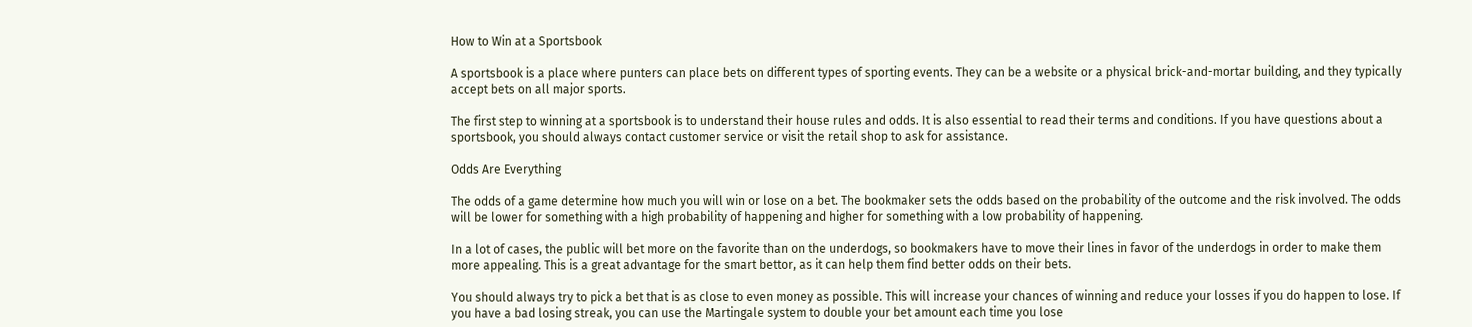How to Win at a Sportsbook

A sportsbook is a place where punters can place bets on different types of sporting events. They can be a website or a physical brick-and-mortar building, and they typically accept bets on all major sports.

The first step to winning at a sportsbook is to understand their house rules and odds. It is also essential to read their terms and conditions. If you have questions about a sportsbook, you should always contact customer service or visit the retail shop to ask for assistance.

Odds Are Everything

The odds of a game determine how much you will win or lose on a bet. The bookmaker sets the odds based on the probability of the outcome and the risk involved. The odds will be lower for something with a high probability of happening and higher for something with a low probability of happening.

In a lot of cases, the public will bet more on the favorite than on the underdogs, so bookmakers have to move their lines in favor of the underdogs in order to make them more appealing. This is a great advantage for the smart bettor, as it can help them find better odds on their bets.

You should always try to pick a bet that is as close to even money as possible. This will increase your chances of winning and reduce your losses if you do happen to lose. If you have a bad losing streak, you can use the Martingale system to double your bet amount each time you lose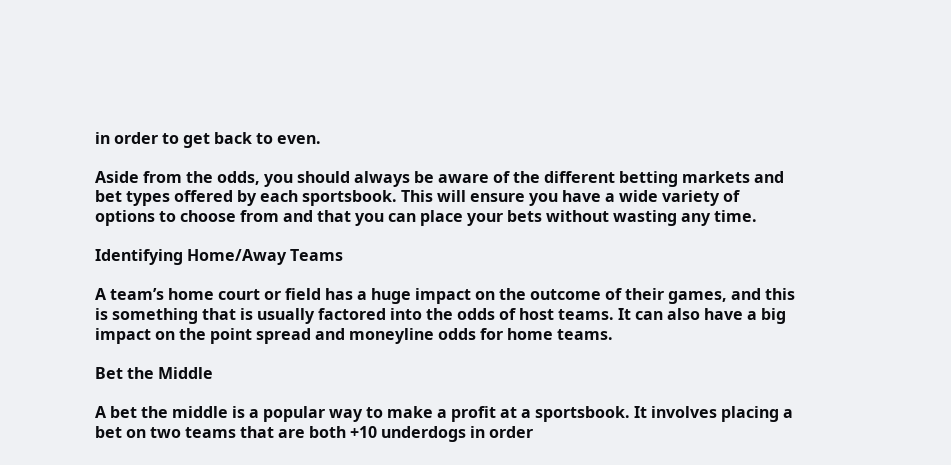in order to get back to even.

Aside from the odds, you should always be aware of the different betting markets and bet types offered by each sportsbook. This will ensure you have a wide variety of options to choose from and that you can place your bets without wasting any time.

Identifying Home/Away Teams

A team’s home court or field has a huge impact on the outcome of their games, and this is something that is usually factored into the odds of host teams. It can also have a big impact on the point spread and moneyline odds for home teams.

Bet the Middle

A bet the middle is a popular way to make a profit at a sportsbook. It involves placing a bet on two teams that are both +10 underdogs in order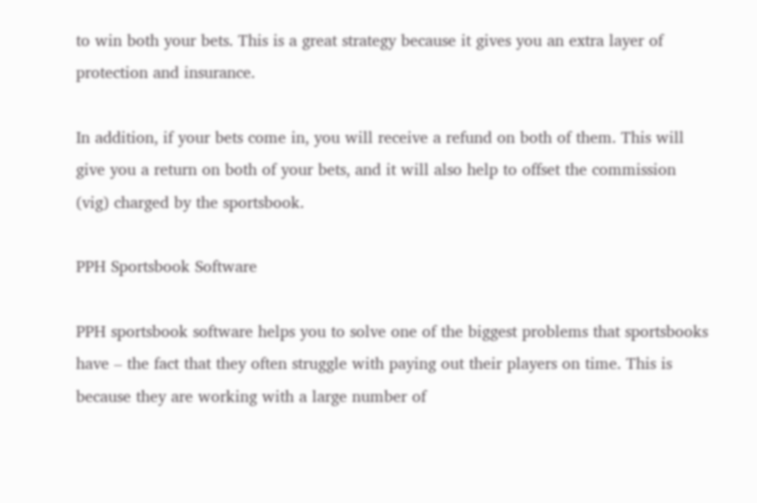to win both your bets. This is a great strategy because it gives you an extra layer of protection and insurance.

In addition, if your bets come in, you will receive a refund on both of them. This will give you a return on both of your bets, and it will also help to offset the commission (vig) charged by the sportsbook.

PPH Sportsbook Software

PPH sportsbook software helps you to solve one of the biggest problems that sportsbooks have – the fact that they often struggle with paying out their players on time. This is because they are working with a large number of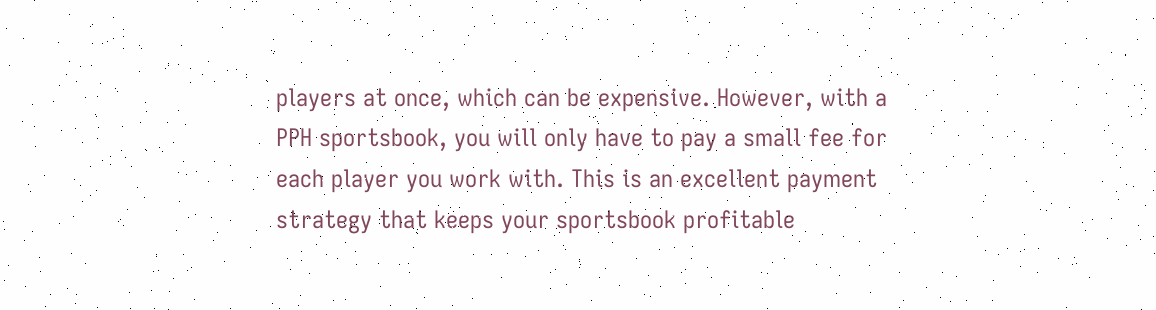players at once, which can be expensive. However, with a PPH sportsbook, you will only have to pay a small fee for each player you work with. This is an excellent payment strategy that keeps your sportsbook profitable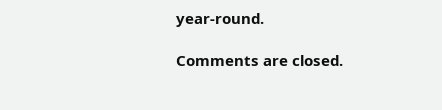year-round.

Comments are closed.